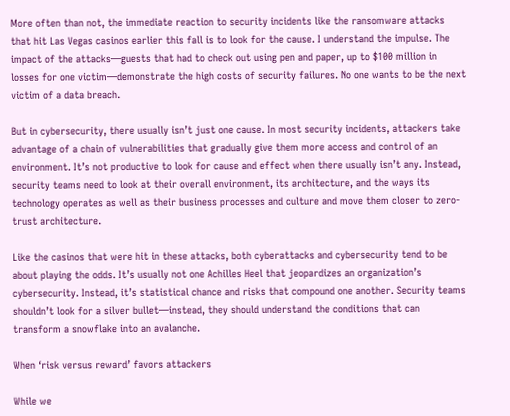More often than not, the immediate reaction to security incidents like the ransomware attacks that hit Las Vegas casinos earlier this fall is to look for the cause. I understand the impulse. The impact of the attacks—guests that had to check out using pen and paper, up to $100 million in losses for one victim—demonstrate the high costs of security failures. No one wants to be the next victim of a data breach.

But in cybersecurity, there usually isn’t just one cause. In most security incidents, attackers take advantage of a chain of vulnerabilities that gradually give them more access and control of an environment. It’s not productive to look for cause and effect when there usually isn’t any. Instead, security teams need to look at their overall environment, its architecture, and the ways its technology operates as well as their business processes and culture and move them closer to zero-trust architecture.

Like the casinos that were hit in these attacks, both cyberattacks and cybersecurity tend to be about playing the odds. It’s usually not one Achilles Heel that jeopardizes an organization’s cybersecurity. Instead, it’s statistical chance and risks that compound one another. Security teams shouldn’t look for a silver bullet—instead, they should understand the conditions that can transform a snowflake into an avalanche.

When ‘risk versus reward’ favors attackers

While we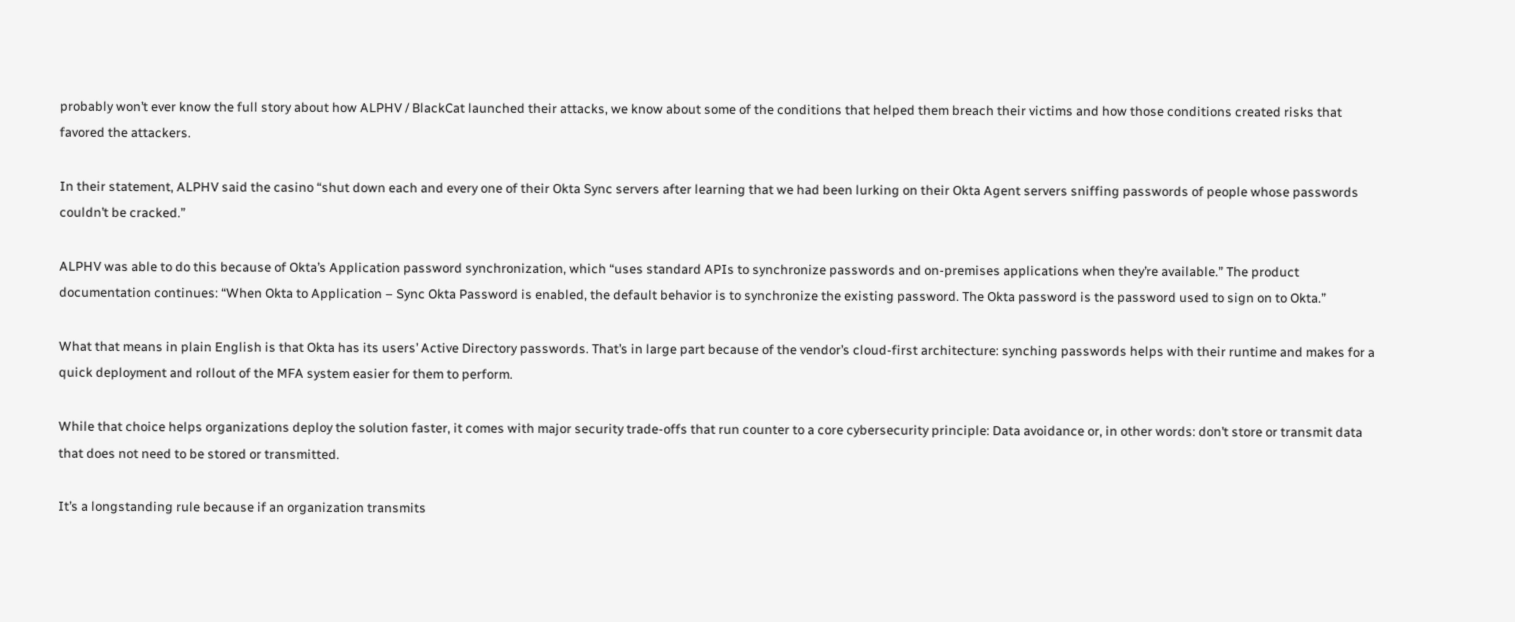probably won’t ever know the full story about how ALPHV / BlackCat launched their attacks, we know about some of the conditions that helped them breach their victims and how those conditions created risks that favored the attackers.

In their statement, ALPHV said the casino “shut down each and every one of their Okta Sync servers after learning that we had been lurking on their Okta Agent servers sniffing passwords of people whose passwords couldn’t be cracked.”

ALPHV was able to do this because of Okta’s Application password synchronization, which “uses standard APIs to synchronize passwords and on-premises applications when they’re available.” The product documentation continues: “When Okta to Application – Sync Okta Password is enabled, the default behavior is to synchronize the existing password. The Okta password is the password used to sign on to Okta.”

What that means in plain English is that Okta has its users’ Active Directory passwords. That’s in large part because of the vendor’s cloud-first architecture: synching passwords helps with their runtime and makes for a quick deployment and rollout of the MFA system easier for them to perform.

While that choice helps organizations deploy the solution faster, it comes with major security trade-offs that run counter to a core cybersecurity principle: Data avoidance or, in other words: don’t store or transmit data that does not need to be stored or transmitted.

It’s a longstanding rule because if an organization transmits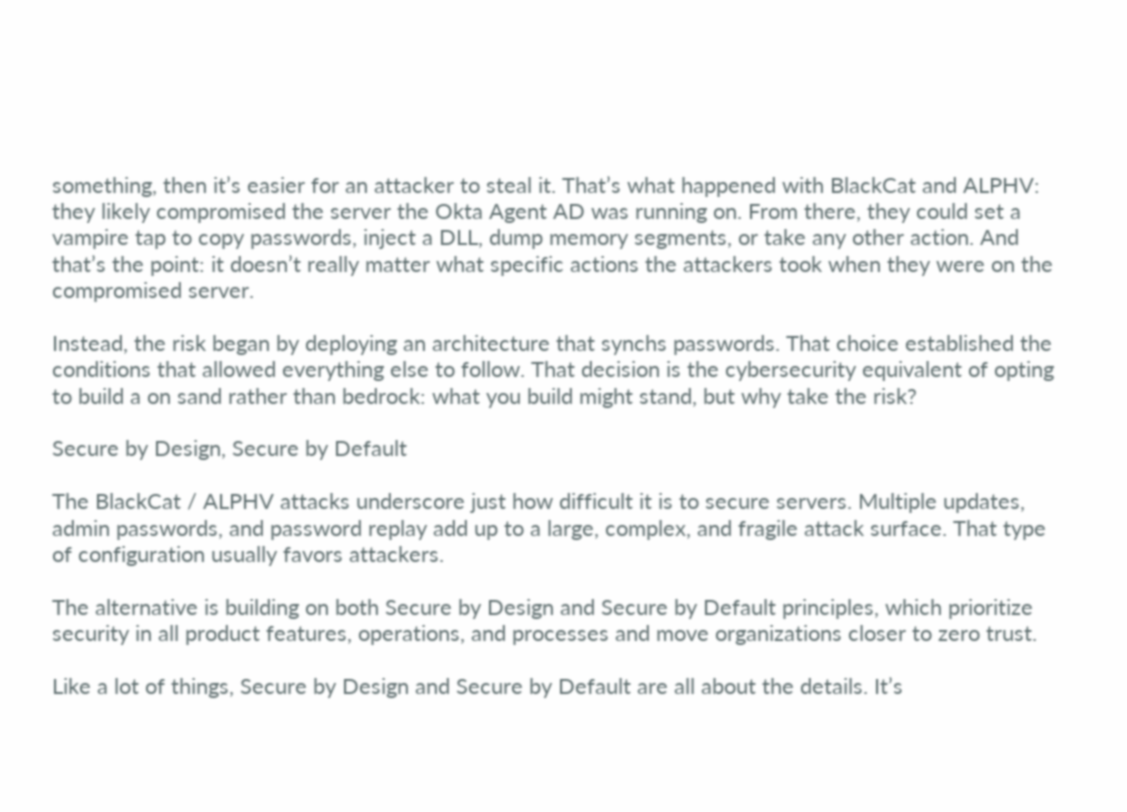something, then it’s easier for an attacker to steal it. That’s what happened with BlackCat and ALPHV: they likely compromised the server the Okta Agent AD was running on. From there, they could set a vampire tap to copy passwords, inject a DLL, dump memory segments, or take any other action. And that’s the point: it doesn’t really matter what specific actions the attackers took when they were on the compromised server.

Instead, the risk began by deploying an architecture that synchs passwords. That choice established the conditions that allowed everything else to follow. That decision is the cybersecurity equivalent of opting to build a on sand rather than bedrock: what you build might stand, but why take the risk?

Secure by Design, Secure by Default

The BlackCat / ALPHV attacks underscore just how difficult it is to secure servers. Multiple updates, admin passwords, and password replay add up to a large, complex, and fragile attack surface. That type of configuration usually favors attackers.

The alternative is building on both Secure by Design and Secure by Default principles, which prioritize security in all product features, operations, and processes and move organizations closer to zero trust.

Like a lot of things, Secure by Design and Secure by Default are all about the details. It’s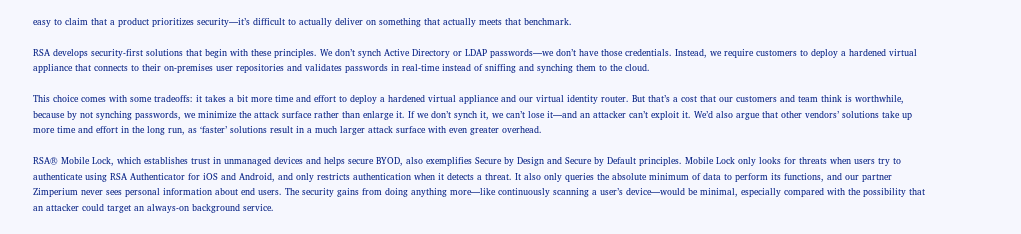easy to claim that a product prioritizes security—it’s difficult to actually deliver on something that actually meets that benchmark.

RSA develops security-first solutions that begin with these principles. We don’t synch Active Directory or LDAP passwords—we don’t have those credentials. Instead, we require customers to deploy a hardened virtual appliance that connects to their on-premises user repositories and validates passwords in real-time instead of sniffing and synching them to the cloud.

This choice comes with some tradeoffs: it takes a bit more time and effort to deploy a hardened virtual appliance and our virtual identity router. But that’s a cost that our customers and team think is worthwhile, because by not synching passwords, we minimize the attack surface rather than enlarge it. If we don’t synch it, we can’t lose it—and an attacker can’t exploit it. We’d also argue that other vendors’ solutions take up more time and effort in the long run, as ‘faster’ solutions result in a much larger attack surface with even greater overhead.

RSA® Mobile Lock, which establishes trust in unmanaged devices and helps secure BYOD, also exemplifies Secure by Design and Secure by Default principles. Mobile Lock only looks for threats when users try to authenticate using RSA Authenticator for iOS and Android, and only restricts authentication when it detects a threat. It also only queries the absolute minimum of data to perform its functions, and our partner Zimperium never sees personal information about end users. The security gains from doing anything more—like continuously scanning a user’s device—would be minimal, especially compared with the possibility that an attacker could target an always-on background service.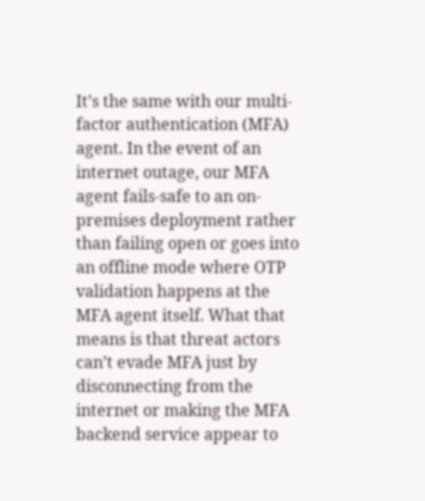It’s the same with our multi-factor authentication (MFA) agent. In the event of an internet outage, our MFA agent fails-safe to an on-premises deployment rather than failing open or goes into an offline mode where OTP validation happens at the MFA agent itself. What that means is that threat actors can’t evade MFA just by disconnecting from the internet or making the MFA backend service appear to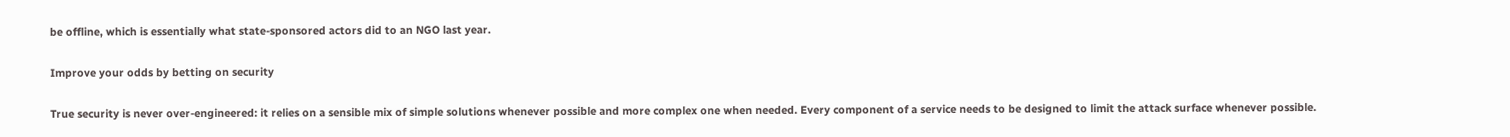be offline, which is essentially what state-sponsored actors did to an NGO last year.

Improve your odds by betting on security

True security is never over-engineered: it relies on a sensible mix of simple solutions whenever possible and more complex one when needed. Every component of a service needs to be designed to limit the attack surface whenever possible.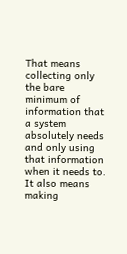That means collecting only the bare minimum of information that a system absolutely needs and only using that information when it needs to. It also means making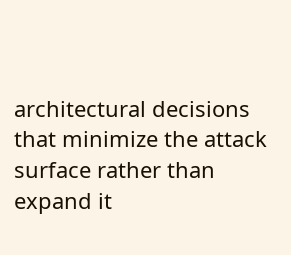architectural decisions that minimize the attack surface rather than expand it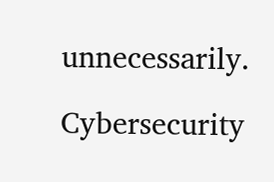unnecessarily.

Cybersecurity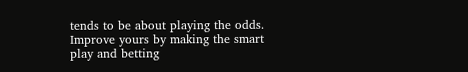tends to be about playing the odds. Improve yours by making the smart play and betting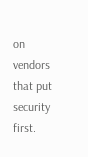on vendors that put security first.